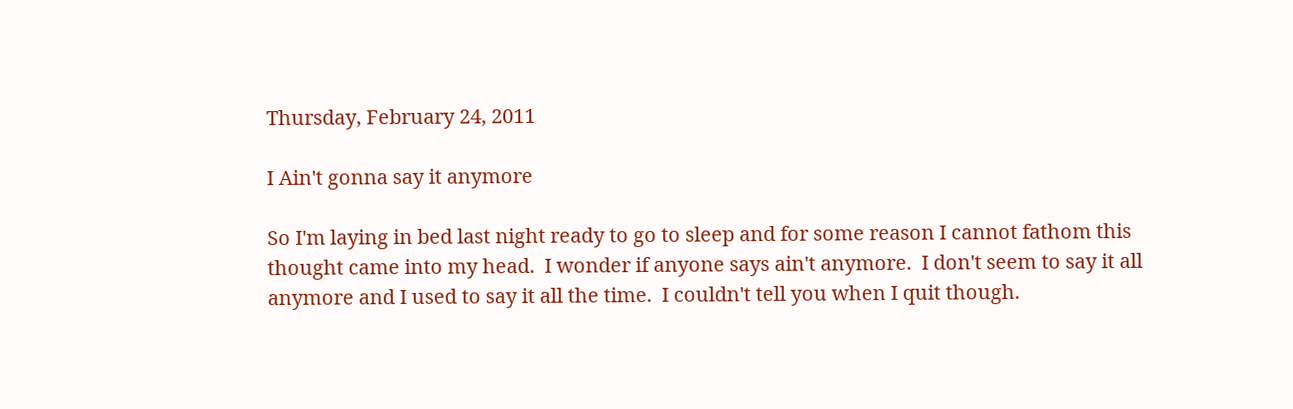Thursday, February 24, 2011

I Ain't gonna say it anymore

So I'm laying in bed last night ready to go to sleep and for some reason I cannot fathom this thought came into my head.  I wonder if anyone says ain't anymore.  I don't seem to say it all anymore and I used to say it all the time.  I couldn't tell you when I quit though.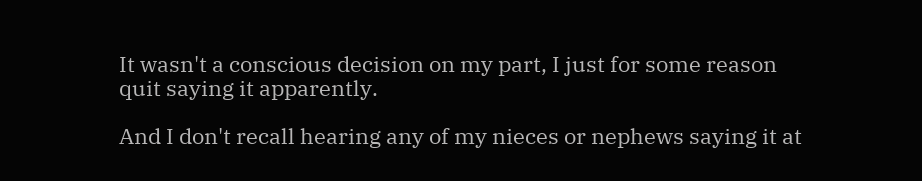It wasn't a conscious decision on my part, I just for some reason quit saying it apparently.

And I don't recall hearing any of my nieces or nephews saying it at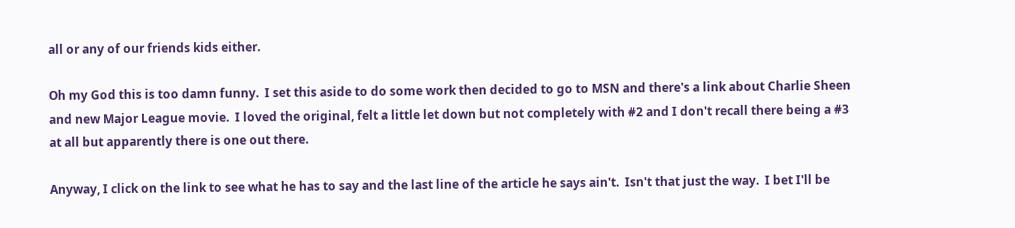all or any of our friends kids either.

Oh my God this is too damn funny.  I set this aside to do some work then decided to go to MSN and there's a link about Charlie Sheen and new Major League movie.  I loved the original, felt a little let down but not completely with #2 and I don't recall there being a #3 at all but apparently there is one out there.

Anyway, I click on the link to see what he has to say and the last line of the article he says ain't.  Isn't that just the way.  I bet I'll be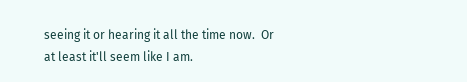seeing it or hearing it all the time now.  Or at least it'll seem like I am.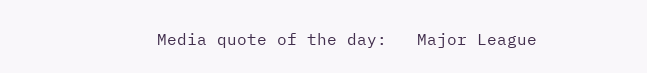Media quote of the day:   Major League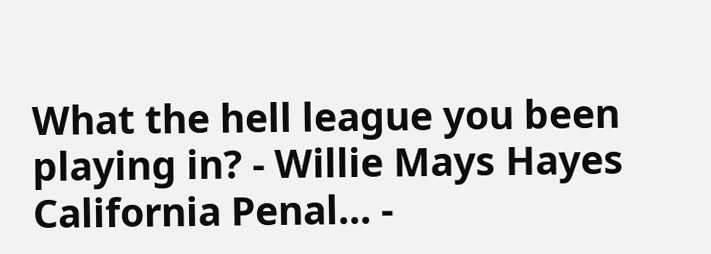What the hell league you been playing in? - Willie Mays Hayes
California Penal... -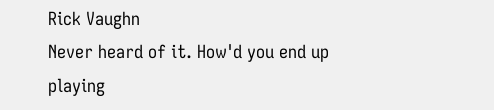Rick Vaughn
Never heard of it. How'd you end up playing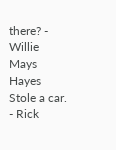there? - Willie Mays Hayes
Stole a car. - Rick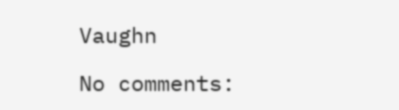Vaughn

No comments: